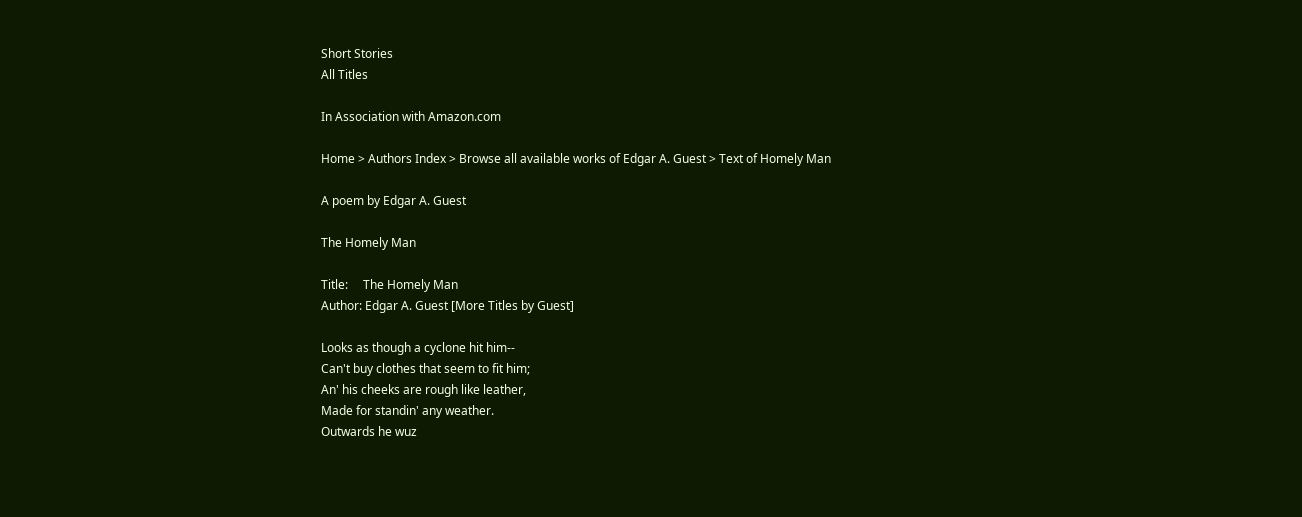Short Stories
All Titles

In Association with Amazon.com

Home > Authors Index > Browse all available works of Edgar A. Guest > Text of Homely Man

A poem by Edgar A. Guest

The Homely Man

Title:     The Homely Man
Author: Edgar A. Guest [More Titles by Guest]

Looks as though a cyclone hit him--
Can't buy clothes that seem to fit him;
An' his cheeks are rough like leather,
Made for standin' any weather.
Outwards he wuz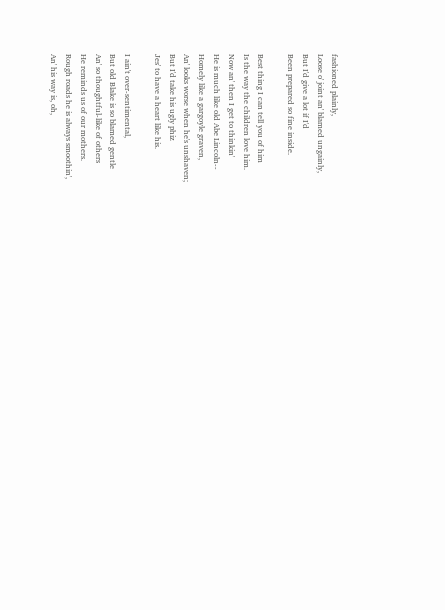fashioned plainly,
Loose o' joint an' blamed ungainly,
But I'd give a lot if I'd
Been prepared so fine inside.

Best thing I can tell you of him
Is the way the children love him.
Now an' then I get to thinkin'
He is much like old Abe Lincoln--
Homely like a gargoyle graven,
An' looks worse when he's unshaven;
But I'd take his ugly phiz
Jes' to have a heart like his.

I ain't over-sentimental,
But old Blake is so blamed gentle
An' so thoughtful-like of others
He reminds us of our mothers.
Rough roads he is always smoothin',
An' his way is, oh,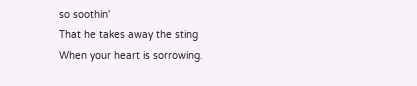so soothin'
That he takes away the sting
When your heart is sorrowing.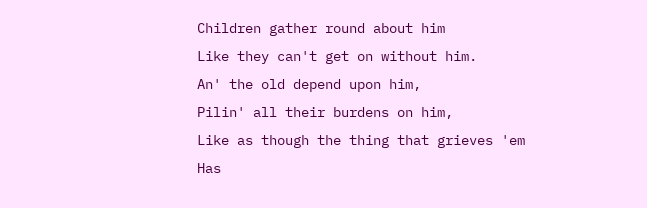Children gather round about him
Like they can't get on without him.
An' the old depend upon him,
Pilin' all their burdens on him,
Like as though the thing that grieves 'em
Has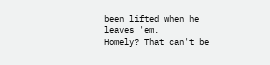been lifted when he leaves 'em.
Homely? That can't be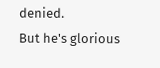denied.
But he's glorious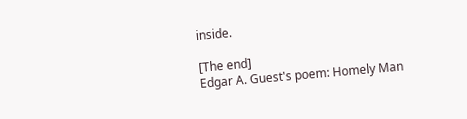inside.

[The end]
Edgar A. Guest's poem: Homely Man